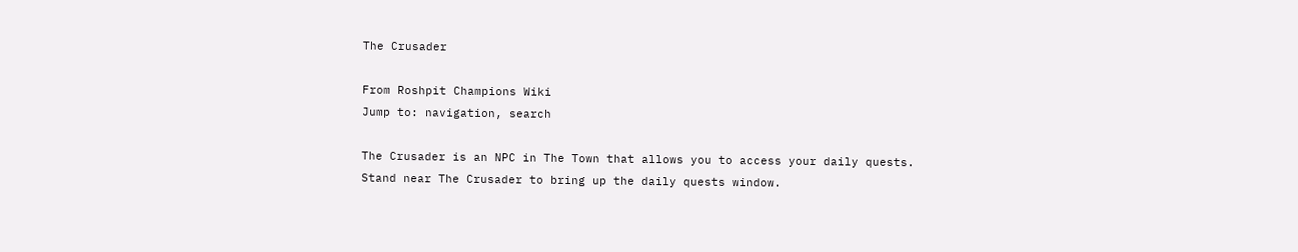The Crusader

From Roshpit Champions Wiki
Jump to: navigation, search

The Crusader is an NPC in The Town that allows you to access your daily quests.
Stand near The Crusader to bring up the daily quests window.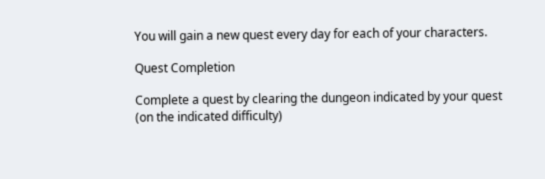You will gain a new quest every day for each of your characters.

Quest Completion

Complete a quest by clearing the dungeon indicated by your quest (on the indicated difficulty)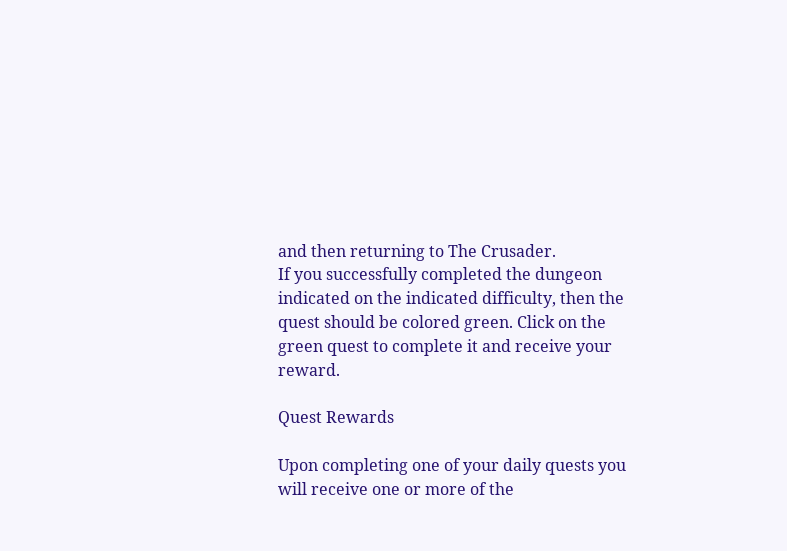and then returning to The Crusader.
If you successfully completed the dungeon indicated on the indicated difficulty, then the quest should be colored green. Click on the green quest to complete it and receive your reward.

Quest Rewards

Upon completing one of your daily quests you will receive one or more of the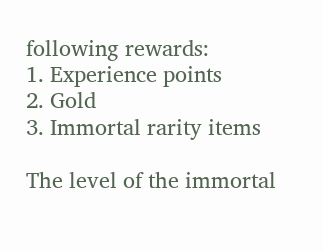following rewards:
1. Experience points
2. Gold
3. Immortal rarity items

The level of the immortal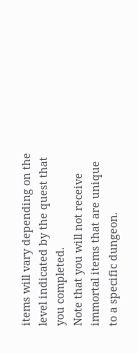items will vary depending on the level indicated by the quest that you completed.
Note that you will not receive immortal items that are unique to a specific dungeon.